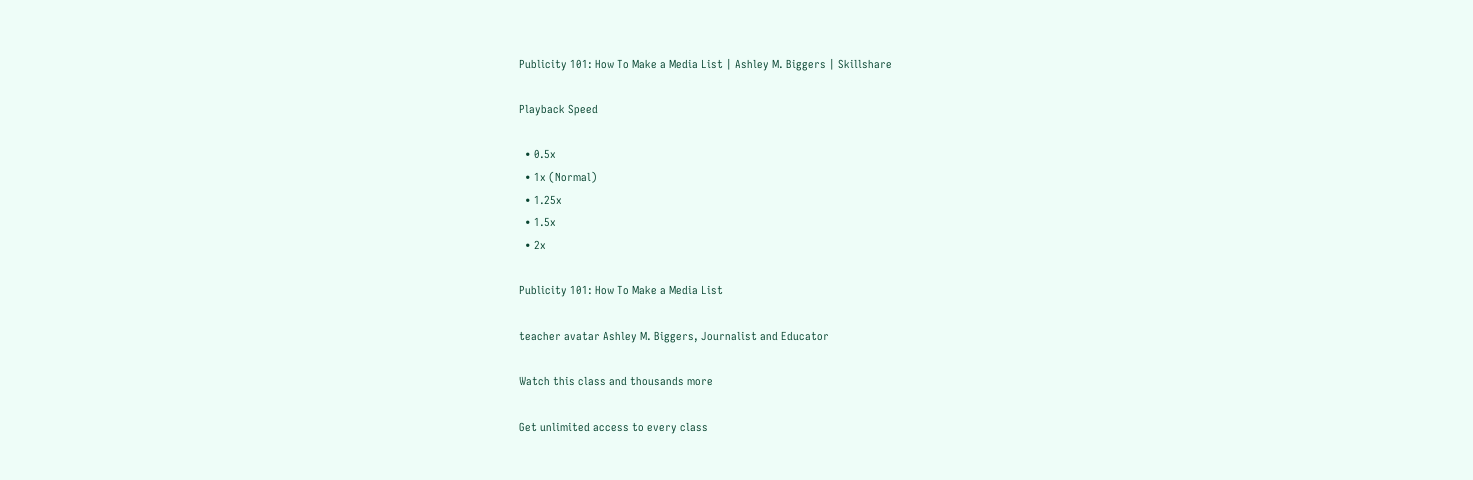Publicity 101: How To Make a Media List | Ashley M. Biggers | Skillshare

Playback Speed

  • 0.5x
  • 1x (Normal)
  • 1.25x
  • 1.5x
  • 2x

Publicity 101: How To Make a Media List

teacher avatar Ashley M. Biggers, Journalist and Educator

Watch this class and thousands more

Get unlimited access to every class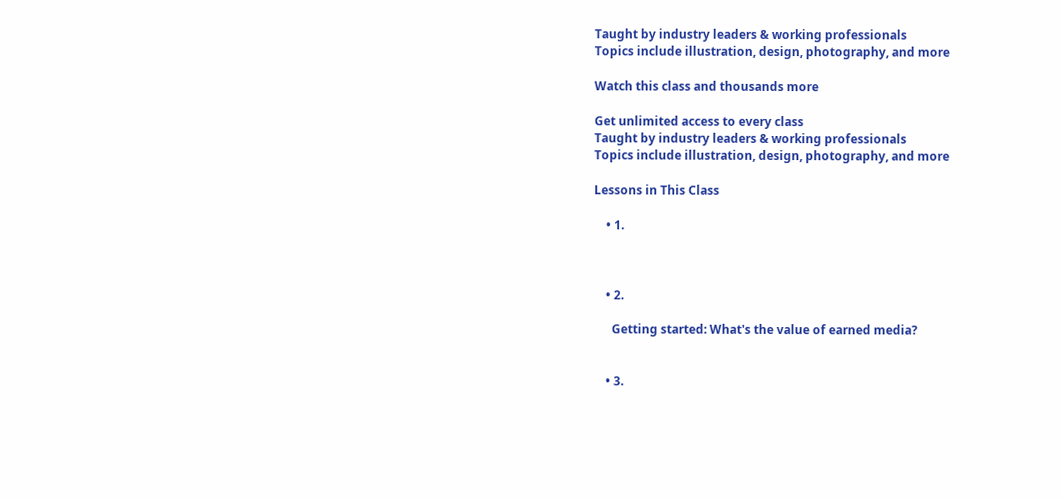Taught by industry leaders & working professionals
Topics include illustration, design, photography, and more

Watch this class and thousands more

Get unlimited access to every class
Taught by industry leaders & working professionals
Topics include illustration, design, photography, and more

Lessons in This Class

    • 1.



    • 2.

      Getting started: What's the value of earned media?


    • 3.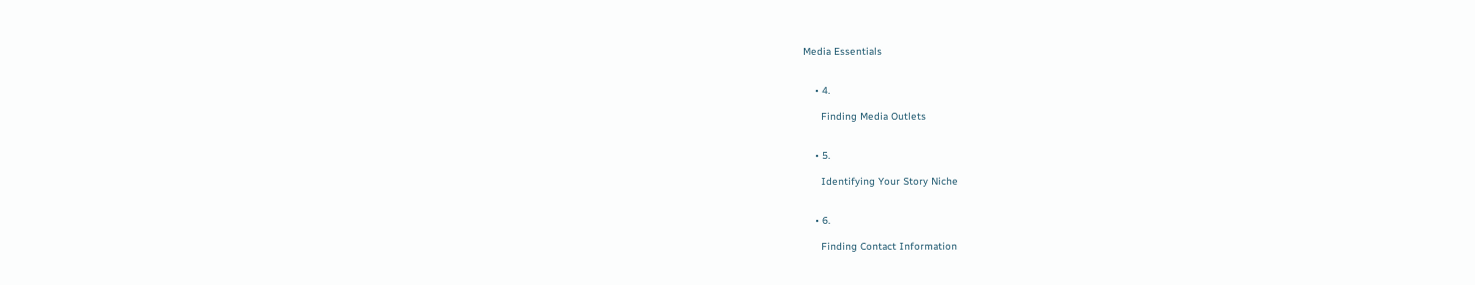Media Essentials


    • 4.

      Finding Media Outlets


    • 5.

      Identifying Your Story Niche


    • 6.

      Finding Contact Information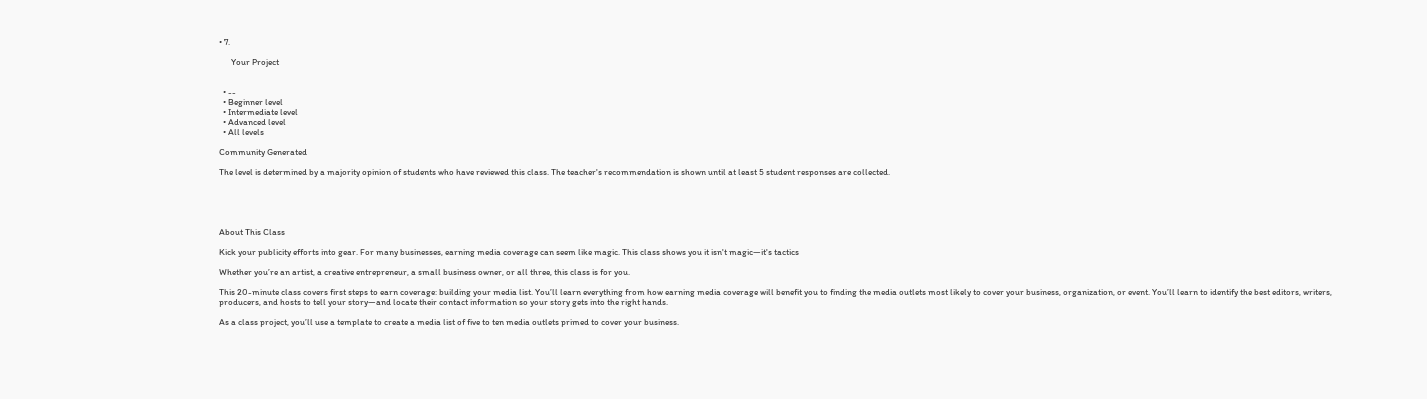• 7.

      Your Project


  • --
  • Beginner level
  • Intermediate level
  • Advanced level
  • All levels

Community Generated

The level is determined by a majority opinion of students who have reviewed this class. The teacher's recommendation is shown until at least 5 student responses are collected.





About This Class

Kick your publicity efforts into gear. For many businesses, earning media coverage can seem like magic. This class shows you it isn't magic—it's tactics

Whether you’re an artist, a creative entrepreneur, a small business owner, or all three, this class is for you.

This 20-minute class covers first steps to earn coverage: building your media list. You’ll learn everything from how earning media coverage will benefit you to finding the media outlets most likely to cover your business, organization, or event. You’ll learn to identify the best editors, writers, producers, and hosts to tell your story—and locate their contact information so your story gets into the right hands.

As a class project, you’ll use a template to create a media list of five to ten media outlets primed to cover your business.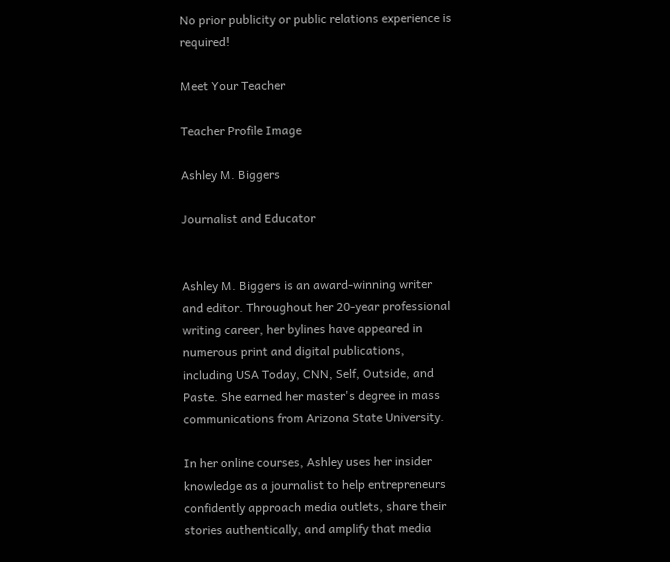No prior publicity or public relations experience is required!

Meet Your Teacher

Teacher Profile Image

Ashley M. Biggers

Journalist and Educator


Ashley M. Biggers is an award-winning writer and editor. Throughout her 20-year professional writing career, her bylines have appeared in numerous print and digital publications, including USA Today, CNN, Self, Outside, and Paste. She earned her master's degree in mass communications from Arizona State University.

In her online courses, Ashley uses her insider knowledge as a journalist to help entrepreneurs confidently approach media outlets, share their stories authentically, and amplify that media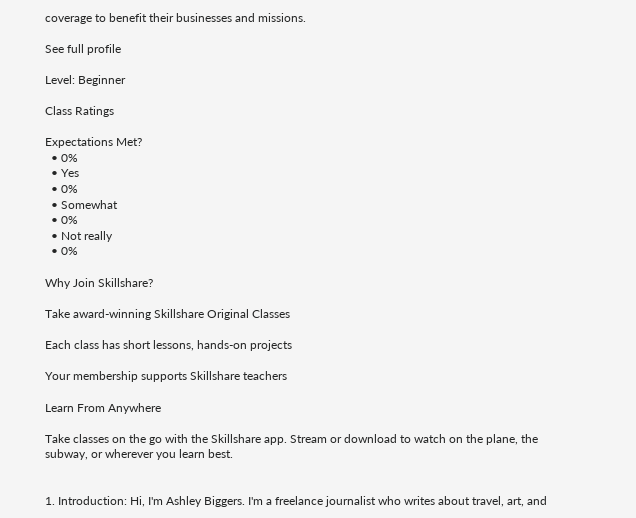coverage to benefit their businesses and missions.

See full profile

Level: Beginner

Class Ratings

Expectations Met?
  • 0%
  • Yes
  • 0%
  • Somewhat
  • 0%
  • Not really
  • 0%

Why Join Skillshare?

Take award-winning Skillshare Original Classes

Each class has short lessons, hands-on projects

Your membership supports Skillshare teachers

Learn From Anywhere

Take classes on the go with the Skillshare app. Stream or download to watch on the plane, the subway, or wherever you learn best.


1. Introduction: Hi, I'm Ashley Biggers. I'm a freelance journalist who writes about travel, art, and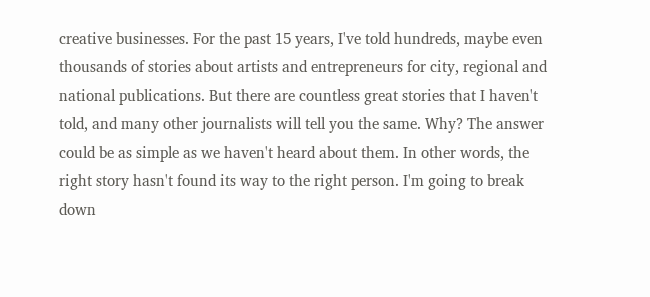creative businesses. For the past 15 years, I've told hundreds, maybe even thousands of stories about artists and entrepreneurs for city, regional and national publications. But there are countless great stories that I haven't told, and many other journalists will tell you the same. Why? The answer could be as simple as we haven't heard about them. In other words, the right story hasn't found its way to the right person. I'm going to break down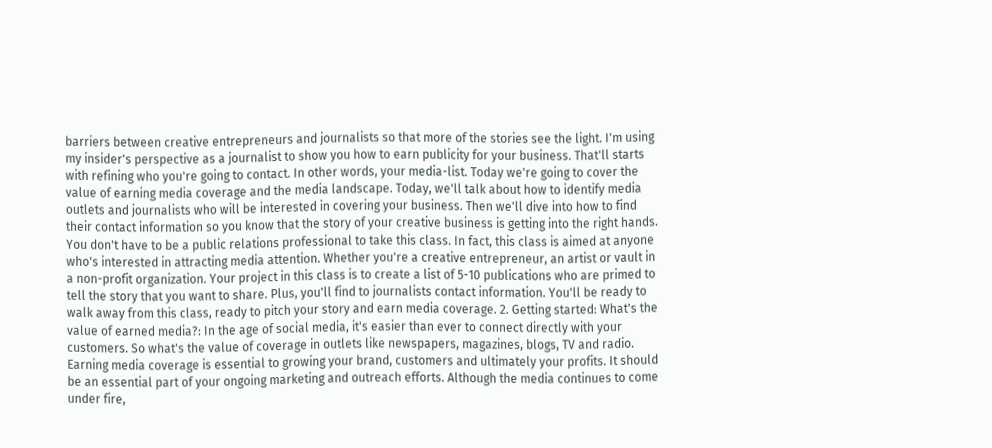barriers between creative entrepreneurs and journalists so that more of the stories see the light. I'm using my insider's perspective as a journalist to show you how to earn publicity for your business. That'll starts with refining who you're going to contact. In other words, your media-list. Today we're going to cover the value of earning media coverage and the media landscape. Today, we'll talk about how to identify media outlets and journalists who will be interested in covering your business. Then we'll dive into how to find their contact information so you know that the story of your creative business is getting into the right hands. You don't have to be a public relations professional to take this class. In fact, this class is aimed at anyone who's interested in attracting media attention. Whether you're a creative entrepreneur, an artist or vault in a non-profit organization. Your project in this class is to create a list of 5-10 publications who are primed to tell the story that you want to share. Plus, you'll find to journalists contact information. You'll be ready to walk away from this class, ready to pitch your story and earn media coverage. 2. Getting started: What's the value of earned media?: In the age of social media, it's easier than ever to connect directly with your customers. So what's the value of coverage in outlets like newspapers, magazines, blogs, TV and radio. Earning media coverage is essential to growing your brand, customers and ultimately your profits. It should be an essential part of your ongoing marketing and outreach efforts. Although the media continues to come under fire,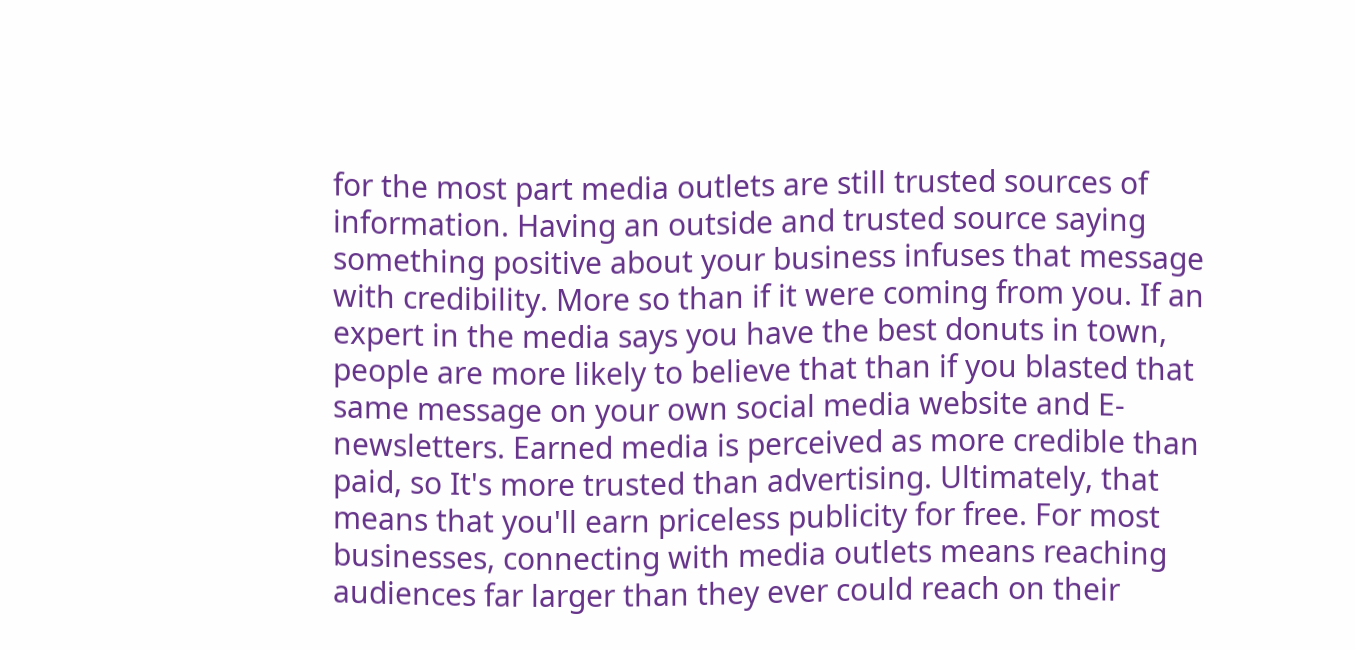for the most part media outlets are still trusted sources of information. Having an outside and trusted source saying something positive about your business infuses that message with credibility. More so than if it were coming from you. If an expert in the media says you have the best donuts in town, people are more likely to believe that than if you blasted that same message on your own social media website and E-newsletters. Earned media is perceived as more credible than paid, so It's more trusted than advertising. Ultimately, that means that you'll earn priceless publicity for free. For most businesses, connecting with media outlets means reaching audiences far larger than they ever could reach on their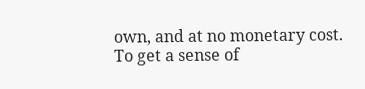own, and at no monetary cost. To get a sense of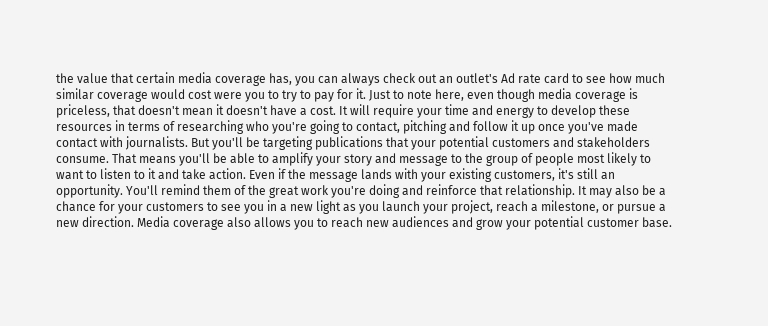the value that certain media coverage has, you can always check out an outlet's Ad rate card to see how much similar coverage would cost were you to try to pay for it. Just to note here, even though media coverage is priceless, that doesn't mean it doesn't have a cost. It will require your time and energy to develop these resources in terms of researching who you're going to contact, pitching and follow it up once you've made contact with journalists. But you'll be targeting publications that your potential customers and stakeholders consume. That means you'll be able to amplify your story and message to the group of people most likely to want to listen to it and take action. Even if the message lands with your existing customers, it's still an opportunity. You'll remind them of the great work you're doing and reinforce that relationship. It may also be a chance for your customers to see you in a new light as you launch your project, reach a milestone, or pursue a new direction. Media coverage also allows you to reach new audiences and grow your potential customer base.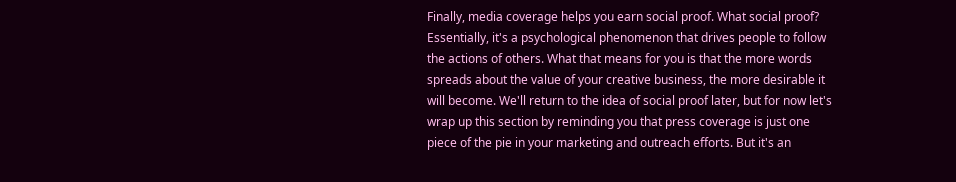Finally, media coverage helps you earn social proof. What social proof? Essentially, it's a psychological phenomenon that drives people to follow the actions of others. What that means for you is that the more words spreads about the value of your creative business, the more desirable it will become. We'll return to the idea of social proof later, but for now let's wrap up this section by reminding you that press coverage is just one piece of the pie in your marketing and outreach efforts. But it's an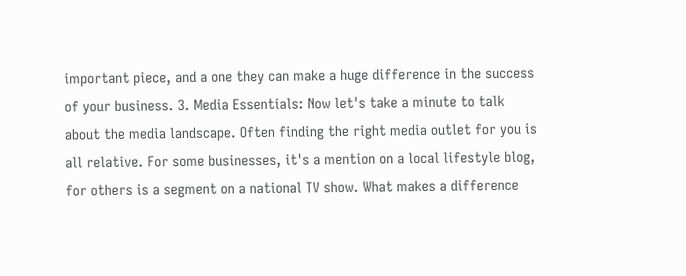important piece, and a one they can make a huge difference in the success of your business. 3. Media Essentials: Now let's take a minute to talk about the media landscape. Often finding the right media outlet for you is all relative. For some businesses, it's a mention on a local lifestyle blog, for others is a segment on a national TV show. What makes a difference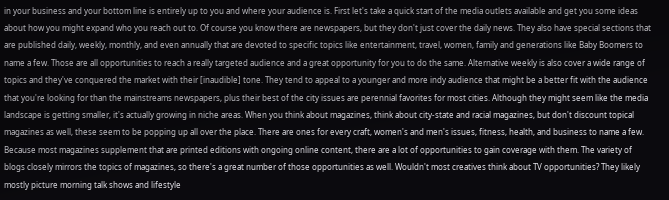in your business and your bottom line is entirely up to you and where your audience is. First let's take a quick start of the media outlets available and get you some ideas about how you might expand who you reach out to. Of course you know there are newspapers, but they don't just cover the daily news. They also have special sections that are published daily, weekly, monthly, and even annually that are devoted to specific topics like entertainment, travel, women, family and generations like Baby Boomers to name a few. Those are all opportunities to reach a really targeted audience and a great opportunity for you to do the same. Alternative weekly is also cover a wide range of topics and they've conquered the market with their [inaudible] tone. They tend to appeal to a younger and more indy audience that might be a better fit with the audience that you're looking for than the mainstreams newspapers, plus their best of the city issues are perennial favorites for most cities. Although they might seem like the media landscape is getting smaller, it's actually growing in niche areas. When you think about magazines, think about city-state and racial magazines, but don't discount topical magazines as well, these seem to be popping up all over the place. There are ones for every craft, women's and men's issues, fitness, health, and business to name a few. Because most magazines supplement that are printed editions with ongoing online content, there are a lot of opportunities to gain coverage with them. The variety of blogs closely mirrors the topics of magazines, so there's a great number of those opportunities as well. Wouldn't most creatives think about TV opportunities? They likely mostly picture morning talk shows and lifestyle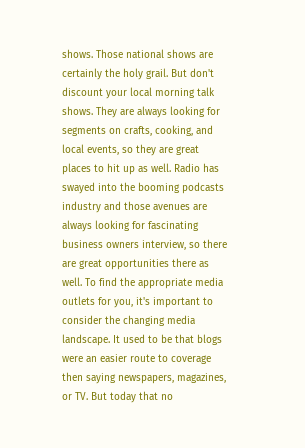shows. Those national shows are certainly the holy grail. But don't discount your local morning talk shows. They are always looking for segments on crafts, cooking, and local events, so they are great places to hit up as well. Radio has swayed into the booming podcasts industry and those avenues are always looking for fascinating business owners interview, so there are great opportunities there as well. To find the appropriate media outlets for you, it's important to consider the changing media landscape. It used to be that blogs were an easier route to coverage then saying newspapers, magazines, or TV. But today that no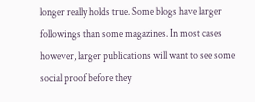longer really holds true. Some blogs have larger followings than some magazines. In most cases however, larger publications will want to see some social proof before they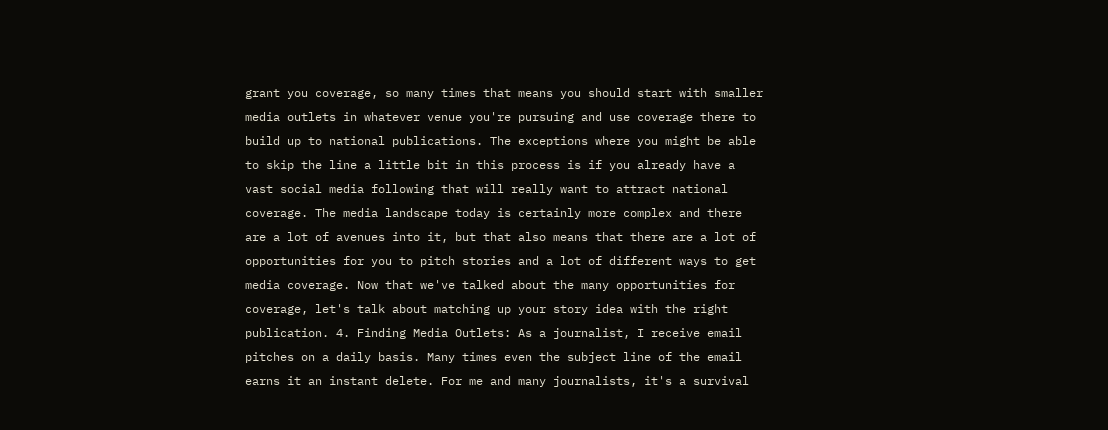grant you coverage, so many times that means you should start with smaller media outlets in whatever venue you're pursuing and use coverage there to build up to national publications. The exceptions where you might be able to skip the line a little bit in this process is if you already have a vast social media following that will really want to attract national coverage. The media landscape today is certainly more complex and there are a lot of avenues into it, but that also means that there are a lot of opportunities for you to pitch stories and a lot of different ways to get media coverage. Now that we've talked about the many opportunities for coverage, let's talk about matching up your story idea with the right publication. 4. Finding Media Outlets: As a journalist, I receive email pitches on a daily basis. Many times even the subject line of the email earns it an instant delete. For me and many journalists, it's a survival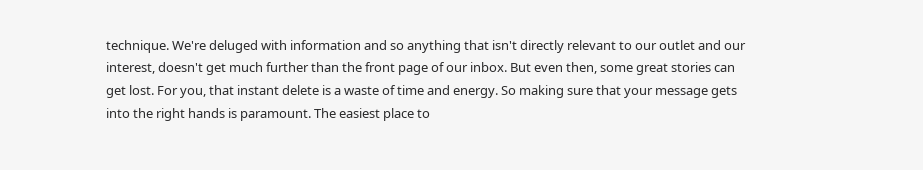technique. We're deluged with information and so anything that isn't directly relevant to our outlet and our interest, doesn't get much further than the front page of our inbox. But even then, some great stories can get lost. For you, that instant delete is a waste of time and energy. So making sure that your message gets into the right hands is paramount. The easiest place to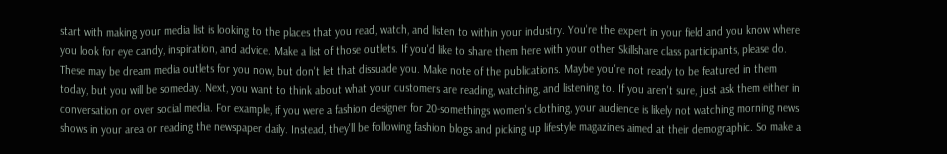start with making your media list is looking to the places that you read, watch, and listen to within your industry. You're the expert in your field and you know where you look for eye candy, inspiration, and advice. Make a list of those outlets. If you'd like to share them here with your other Skillshare class participants, please do. These may be dream media outlets for you now, but don't let that dissuade you. Make note of the publications. Maybe you're not ready to be featured in them today, but you will be someday. Next, you want to think about what your customers are reading, watching, and listening to. If you aren't sure, just ask them either in conversation or over social media. For example, if you were a fashion designer for 20-somethings women's clothing, your audience is likely not watching morning news shows in your area or reading the newspaper daily. Instead, they'll be following fashion blogs and picking up lifestyle magazines aimed at their demographic. So make a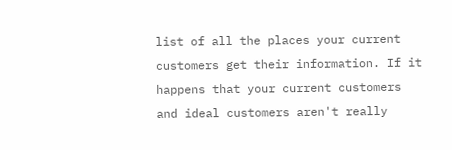list of all the places your current customers get their information. If it happens that your current customers and ideal customers aren't really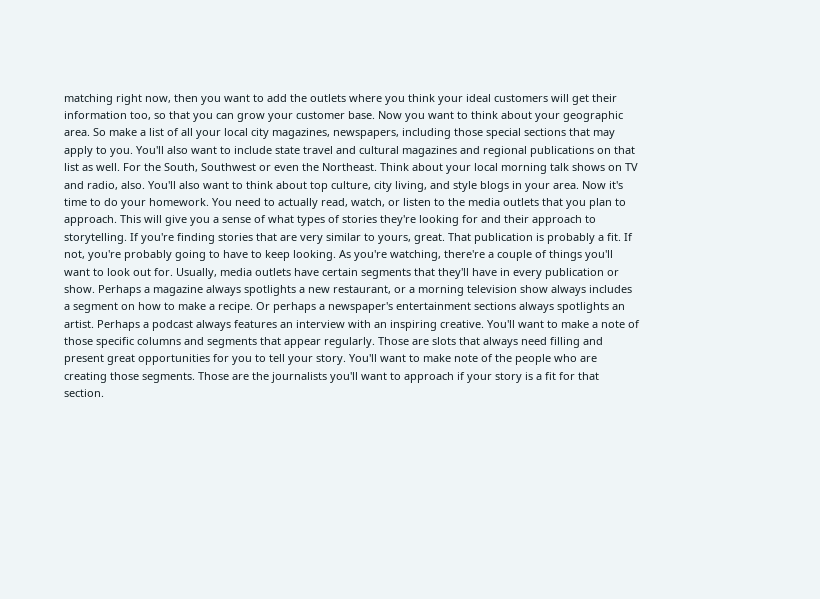matching right now, then you want to add the outlets where you think your ideal customers will get their information too, so that you can grow your customer base. Now you want to think about your geographic area. So make a list of all your local city magazines, newspapers, including those special sections that may apply to you. You'll also want to include state travel and cultural magazines and regional publications on that list as well. For the South, Southwest or even the Northeast. Think about your local morning talk shows on TV and radio, also. You'll also want to think about top culture, city living, and style blogs in your area. Now it's time to do your homework. You need to actually read, watch, or listen to the media outlets that you plan to approach. This will give you a sense of what types of stories they're looking for and their approach to storytelling. If you're finding stories that are very similar to yours, great. That publication is probably a fit. If not, you're probably going to have to keep looking. As you're watching, there're a couple of things you'll want to look out for. Usually, media outlets have certain segments that they'll have in every publication or show. Perhaps a magazine always spotlights a new restaurant, or a morning television show always includes a segment on how to make a recipe. Or perhaps a newspaper's entertainment sections always spotlights an artist. Perhaps a podcast always features an interview with an inspiring creative. You'll want to make a note of those specific columns and segments that appear regularly. Those are slots that always need filling and present great opportunities for you to tell your story. You'll want to make note of the people who are creating those segments. Those are the journalists you'll want to approach if your story is a fit for that section.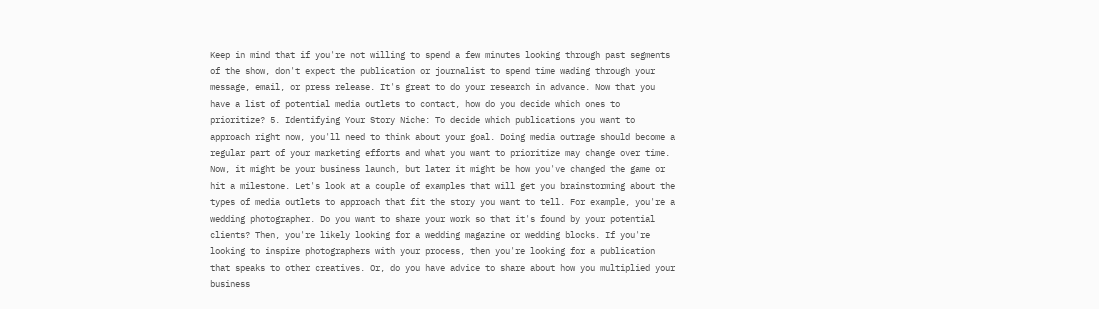Keep in mind that if you're not willing to spend a few minutes looking through past segments of the show, don't expect the publication or journalist to spend time wading through your message, email, or press release. It's great to do your research in advance. Now that you have a list of potential media outlets to contact, how do you decide which ones to prioritize? 5. Identifying Your Story Niche: To decide which publications you want to approach right now, you'll need to think about your goal. Doing media outrage should become a regular part of your marketing efforts and what you want to prioritize may change over time. Now, it might be your business launch, but later it might be how you've changed the game or hit a milestone. Let's look at a couple of examples that will get you brainstorming about the types of media outlets to approach that fit the story you want to tell. For example, you're a wedding photographer. Do you want to share your work so that it's found by your potential clients? Then, you're likely looking for a wedding magazine or wedding blocks. If you're looking to inspire photographers with your process, then you're looking for a publication that speaks to other creatives. Or, do you have advice to share about how you multiplied your business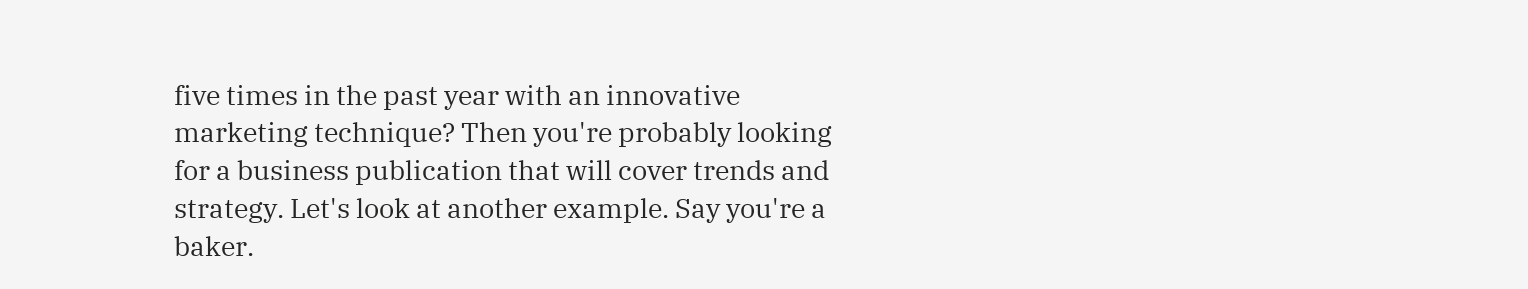five times in the past year with an innovative marketing technique? Then you're probably looking for a business publication that will cover trends and strategy. Let's look at another example. Say you're a baker.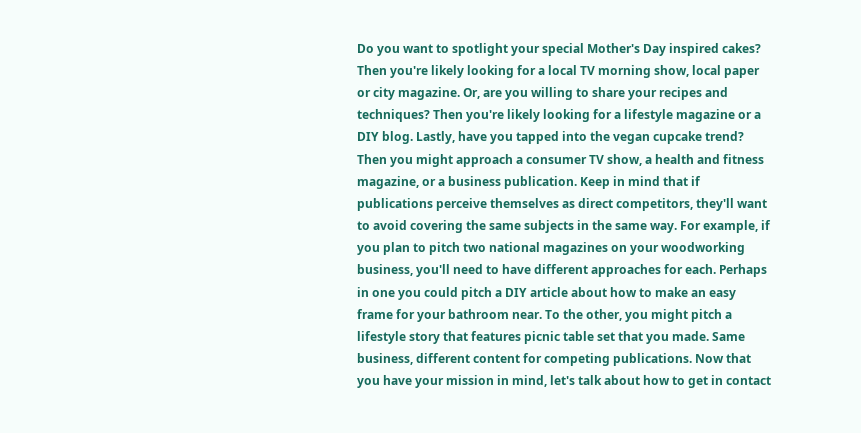Do you want to spotlight your special Mother's Day inspired cakes? Then you're likely looking for a local TV morning show, local paper or city magazine. Or, are you willing to share your recipes and techniques? Then you're likely looking for a lifestyle magazine or a DIY blog. Lastly, have you tapped into the vegan cupcake trend? Then you might approach a consumer TV show, a health and fitness magazine, or a business publication. Keep in mind that if publications perceive themselves as direct competitors, they'll want to avoid covering the same subjects in the same way. For example, if you plan to pitch two national magazines on your woodworking business, you'll need to have different approaches for each. Perhaps in one you could pitch a DIY article about how to make an easy frame for your bathroom near. To the other, you might pitch a lifestyle story that features picnic table set that you made. Same business, different content for competing publications. Now that you have your mission in mind, let's talk about how to get in contact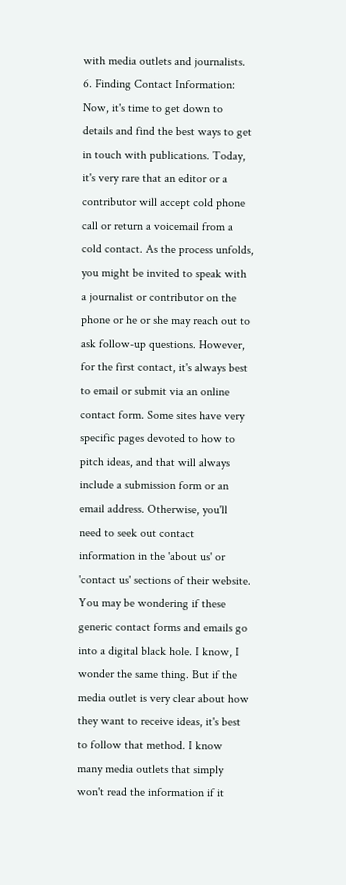with media outlets and journalists. 6. Finding Contact Information: Now, it's time to get down to details and find the best ways to get in touch with publications. Today, it's very rare that an editor or a contributor will accept cold phone call or return a voicemail from a cold contact. As the process unfolds, you might be invited to speak with a journalist or contributor on the phone or he or she may reach out to ask follow-up questions. However, for the first contact, it's always best to email or submit via an online contact form. Some sites have very specific pages devoted to how to pitch ideas, and that will always include a submission form or an email address. Otherwise, you'll need to seek out contact information in the 'about us' or 'contact us' sections of their website. You may be wondering if these generic contact forms and emails go into a digital black hole. I know, I wonder the same thing. But if the media outlet is very clear about how they want to receive ideas, it's best to follow that method. I know many media outlets that simply won't read the information if it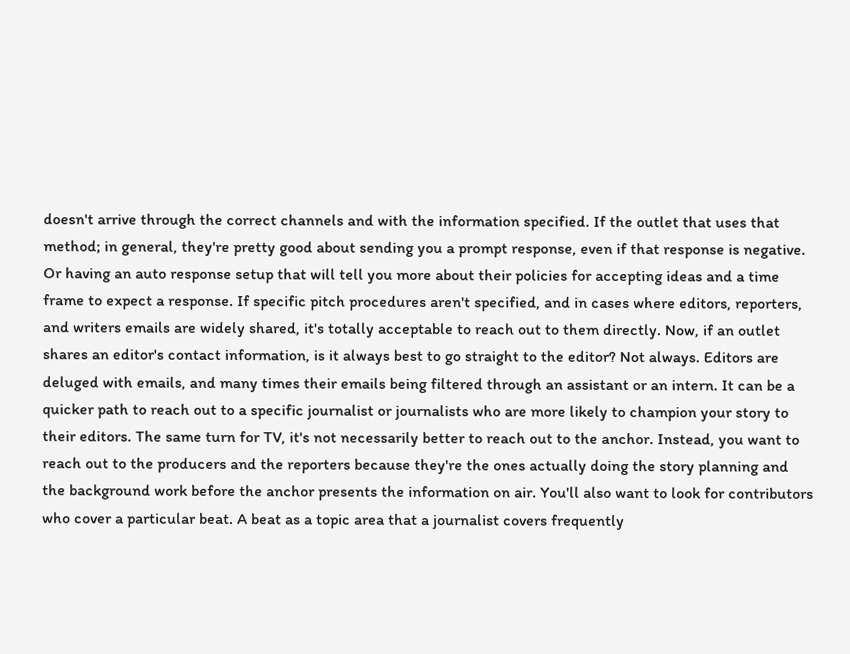doesn't arrive through the correct channels and with the information specified. If the outlet that uses that method; in general, they're pretty good about sending you a prompt response, even if that response is negative. Or having an auto response setup that will tell you more about their policies for accepting ideas and a time frame to expect a response. If specific pitch procedures aren't specified, and in cases where editors, reporters, and writers emails are widely shared, it's totally acceptable to reach out to them directly. Now, if an outlet shares an editor's contact information, is it always best to go straight to the editor? Not always. Editors are deluged with emails, and many times their emails being filtered through an assistant or an intern. It can be a quicker path to reach out to a specific journalist or journalists who are more likely to champion your story to their editors. The same turn for TV, it's not necessarily better to reach out to the anchor. Instead, you want to reach out to the producers and the reporters because they're the ones actually doing the story planning and the background work before the anchor presents the information on air. You'll also want to look for contributors who cover a particular beat. A beat as a topic area that a journalist covers frequently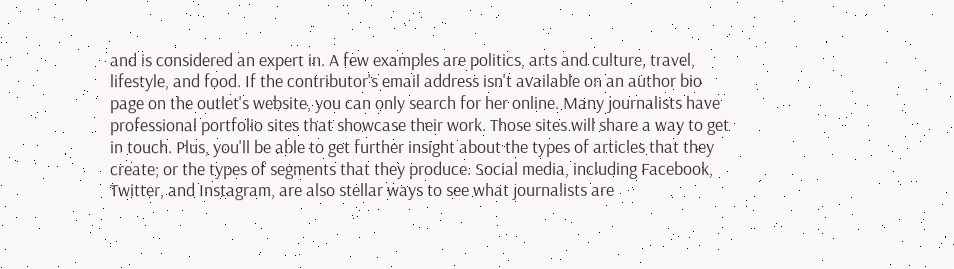and is considered an expert in. A few examples are politics, arts and culture, travel, lifestyle, and food. If the contributor's email address isn't available on an author bio page on the outlet's website, you can only search for her online. Many journalists have professional portfolio sites that showcase their work. Those sites will share a way to get in touch. Plus, you'll be able to get further insight about the types of articles that they create; or the types of segments that they produce. Social media, including Facebook, Twitter, and Instagram, are also stellar ways to see what journalists are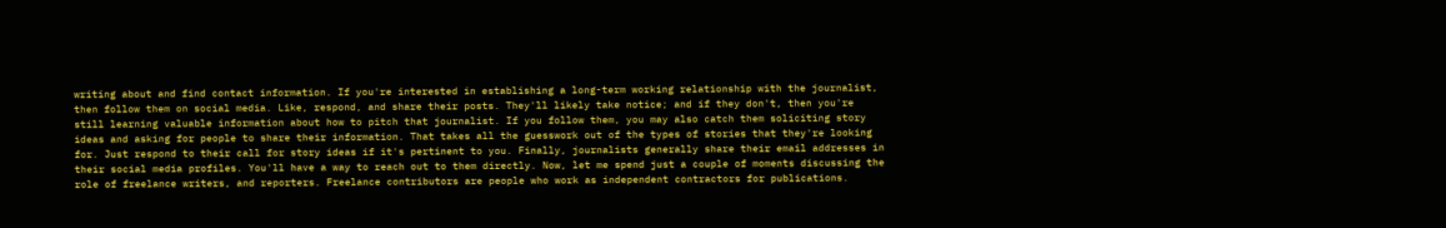writing about and find contact information. If you're interested in establishing a long-term working relationship with the journalist, then follow them on social media. Like, respond, and share their posts. They'll likely take notice; and if they don't, then you're still learning valuable information about how to pitch that journalist. If you follow them, you may also catch them soliciting story ideas and asking for people to share their information. That takes all the guesswork out of the types of stories that they're looking for. Just respond to their call for story ideas if it's pertinent to you. Finally, journalists generally share their email addresses in their social media profiles. You'll have a way to reach out to them directly. Now, let me spend just a couple of moments discussing the role of freelance writers, and reporters. Freelance contributors are people who work as independent contractors for publications.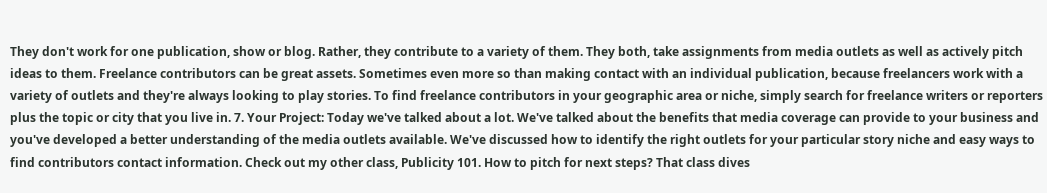They don't work for one publication, show or blog. Rather, they contribute to a variety of them. They both, take assignments from media outlets as well as actively pitch ideas to them. Freelance contributors can be great assets. Sometimes even more so than making contact with an individual publication, because freelancers work with a variety of outlets and they're always looking to play stories. To find freelance contributors in your geographic area or niche, simply search for freelance writers or reporters plus the topic or city that you live in. 7. Your Project: Today we've talked about a lot. We've talked about the benefits that media coverage can provide to your business and you've developed a better understanding of the media outlets available. We've discussed how to identify the right outlets for your particular story niche and easy ways to find contributors contact information. Check out my other class, Publicity 101. How to pitch for next steps? That class dives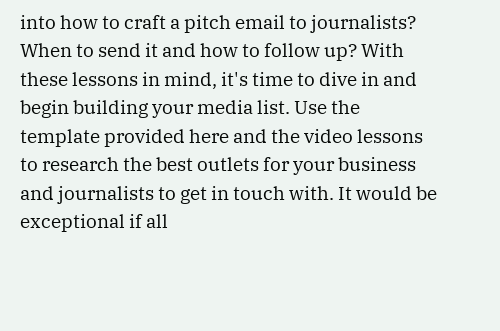into how to craft a pitch email to journalists? When to send it and how to follow up? With these lessons in mind, it's time to dive in and begin building your media list. Use the template provided here and the video lessons to research the best outlets for your business and journalists to get in touch with. It would be exceptional if all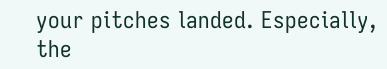your pitches landed. Especially, the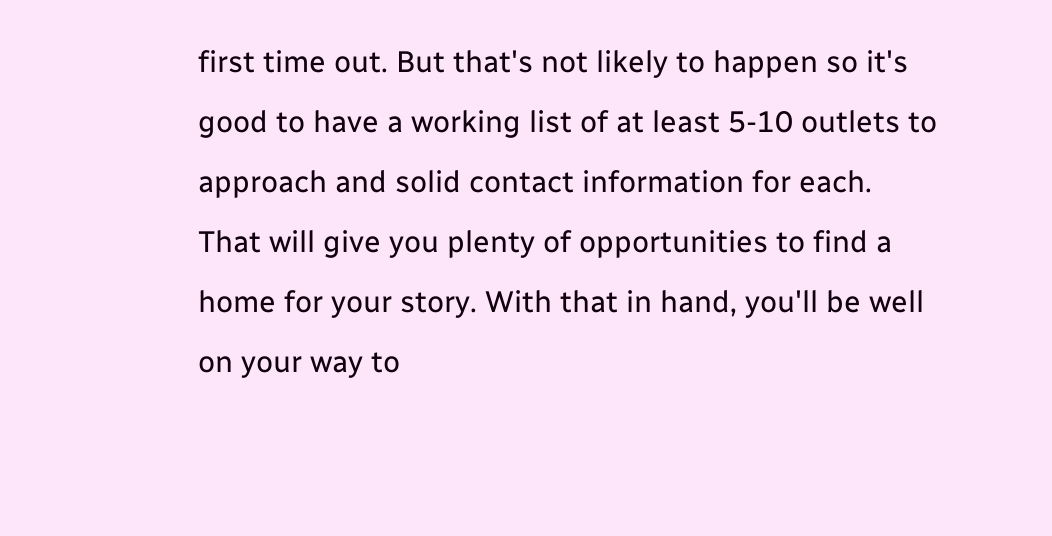first time out. But that's not likely to happen so it's good to have a working list of at least 5-10 outlets to approach and solid contact information for each. That will give you plenty of opportunities to find a home for your story. With that in hand, you'll be well on your way to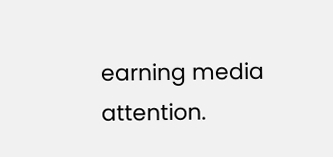earning media attention.